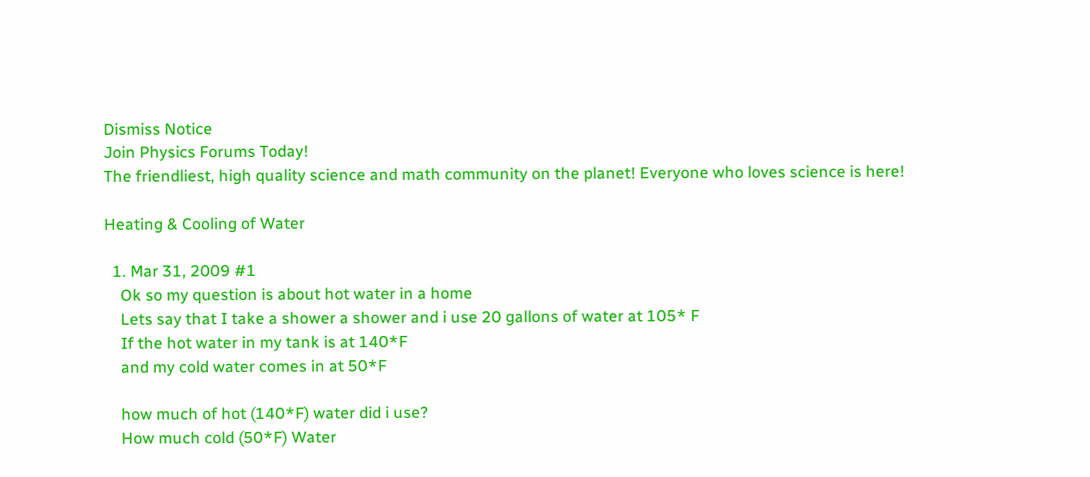Dismiss Notice
Join Physics Forums Today!
The friendliest, high quality science and math community on the planet! Everyone who loves science is here!

Heating & Cooling of Water

  1. Mar 31, 2009 #1
    Ok so my question is about hot water in a home
    Lets say that I take a shower a shower and i use 20 gallons of water at 105* F
    If the hot water in my tank is at 140*F
    and my cold water comes in at 50*F

    how much of hot (140*F) water did i use?
    How much cold (50*F) Water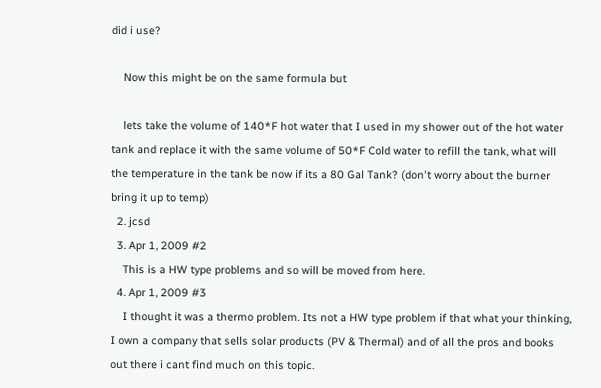did i use?

    Now this might be on the same formula but

    lets take the volume of 140*F hot water that I used in my shower out of the hot water tank and replace it with the same volume of 50*F Cold water to refill the tank, what will the temperature in the tank be now if its a 80 Gal Tank? (don't worry about the burner bring it up to temp)
  2. jcsd
  3. Apr 1, 2009 #2
    This is a HW type problems and so will be moved from here.
  4. Apr 1, 2009 #3
    I thought it was a thermo problem. Its not a HW type problem if that what your thinking, I own a company that sells solar products (PV & Thermal) and of all the pros and books out there i cant find much on this topic.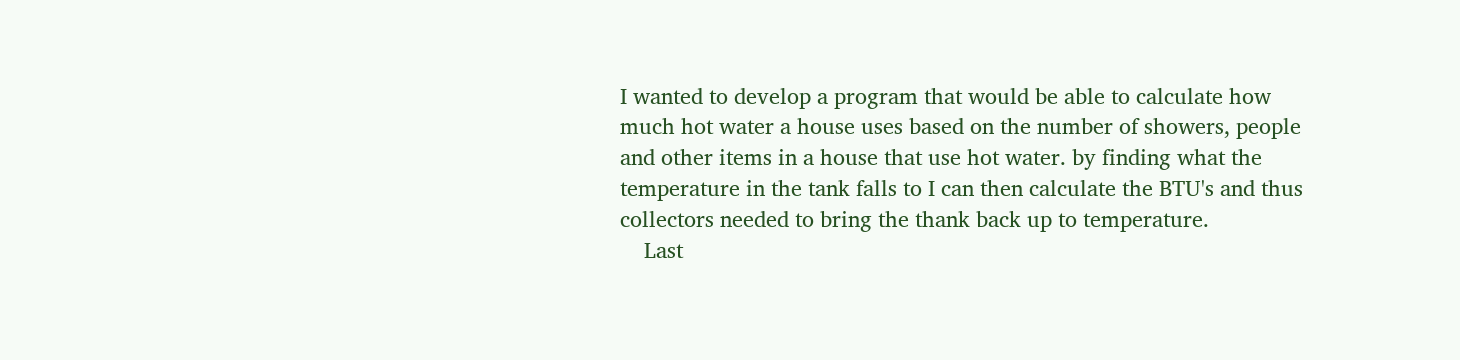I wanted to develop a program that would be able to calculate how much hot water a house uses based on the number of showers, people and other items in a house that use hot water. by finding what the temperature in the tank falls to I can then calculate the BTU's and thus collectors needed to bring the thank back up to temperature.
    Last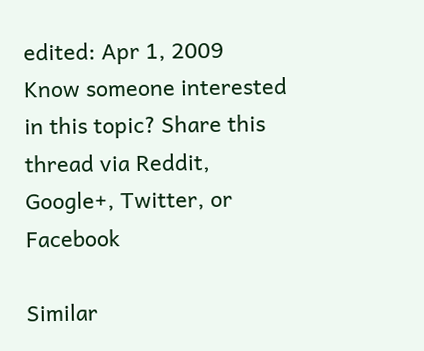edited: Apr 1, 2009
Know someone interested in this topic? Share this thread via Reddit, Google+, Twitter, or Facebook

Similar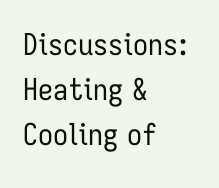Discussions: Heating & Cooling of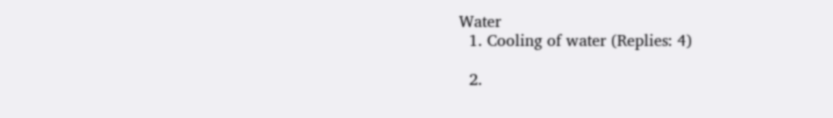Water
  1. Cooling of water (Replies: 4)

  2.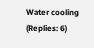Water cooling (Replies: 6)